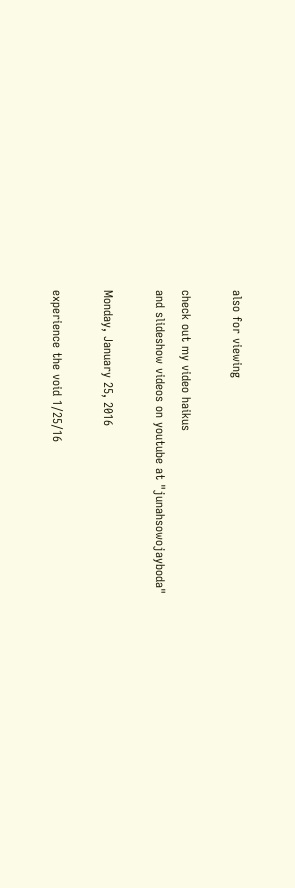also for viewing

check out my video haikus
and slideshow videos on youtube at "junahsowojayboda"

Monday, January 25, 2016

experience the void 1/25/16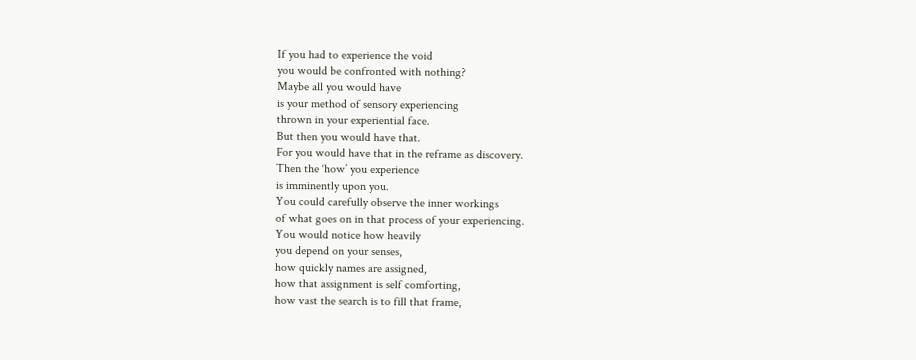If you had to experience the void
you would be confronted with nothing?
Maybe all you would have
is your method of sensory experiencing
thrown in your experiential face.
But then you would have that.
For you would have that in the reframe as discovery.
Then the ‘how’ you experience
is imminently upon you.
You could carefully observe the inner workings
of what goes on in that process of your experiencing.
You would notice how heavily
you depend on your senses,
how quickly names are assigned,
how that assignment is self comforting,
how vast the search is to fill that frame,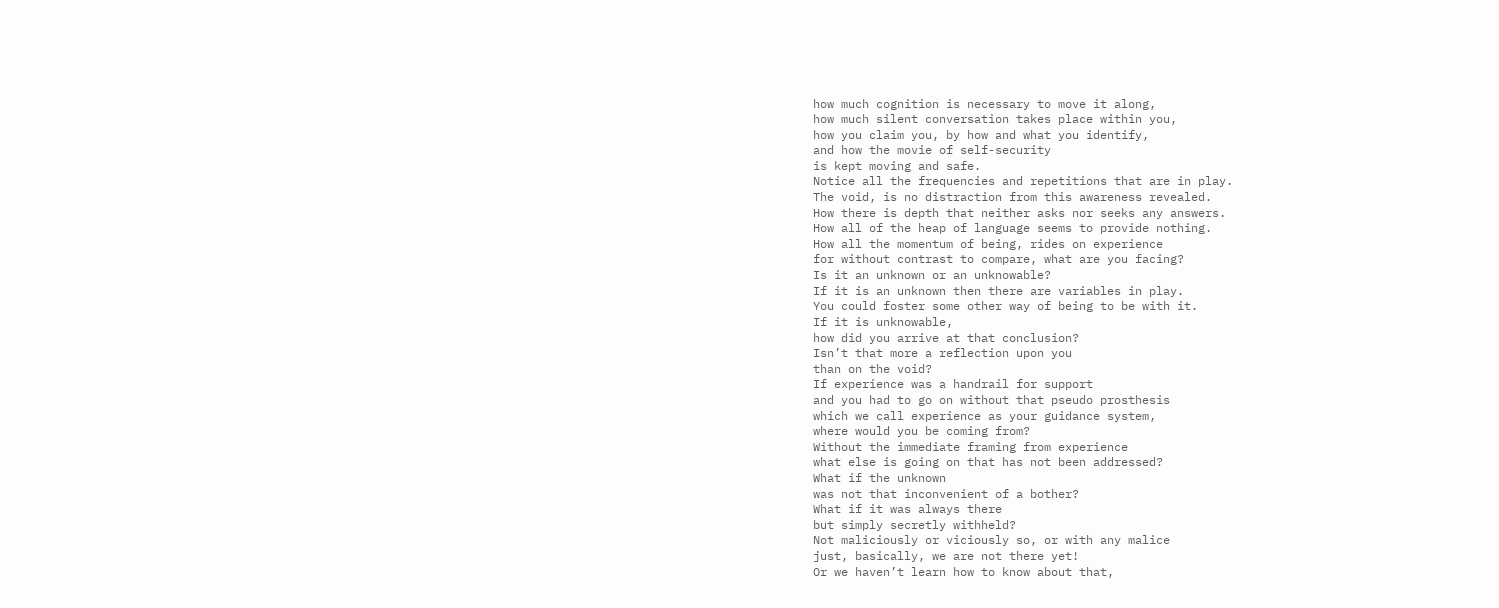how much cognition is necessary to move it along,
how much silent conversation takes place within you,
how you claim you, by how and what you identify,
and how the movie of self-security
is kept moving and safe.
Notice all the frequencies and repetitions that are in play.
The void, is no distraction from this awareness revealed.
How there is depth that neither asks nor seeks any answers.
How all of the heap of language seems to provide nothing.
How all the momentum of being, rides on experience
for without contrast to compare, what are you facing?
Is it an unknown or an unknowable?
If it is an unknown then there are variables in play.
You could foster some other way of being to be with it.
If it is unknowable,
how did you arrive at that conclusion?
Isn’t that more a reflection upon you
than on the void?
If experience was a handrail for support
and you had to go on without that pseudo prosthesis
which we call experience as your guidance system,
where would you be coming from?
Without the immediate framing from experience
what else is going on that has not been addressed?
What if the unknown
was not that inconvenient of a bother?
What if it was always there
but simply secretly withheld?
Not maliciously or viciously so, or with any malice
just, basically, we are not there yet!
Or we haven’t learn how to know about that,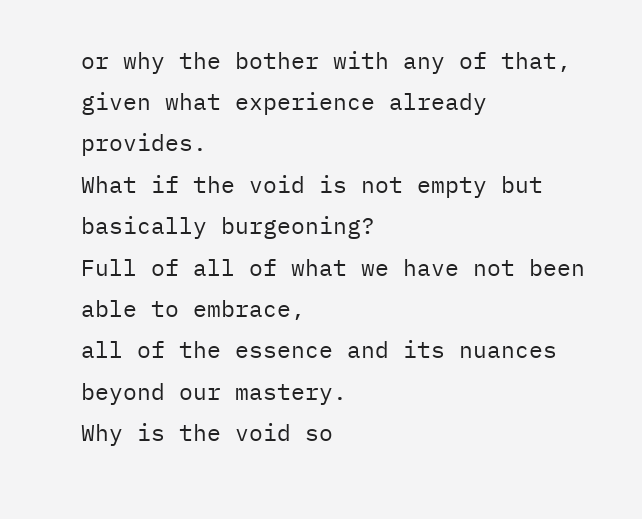or why the bother with any of that,
given what experience already provides.
What if the void is not empty but basically burgeoning?
Full of all of what we have not been able to embrace,
all of the essence and its nuances beyond our mastery.
Why is the void so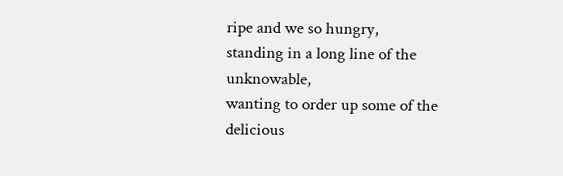ripe and we so hungry,
standing in a long line of the unknowable,
wanting to order up some of the delicious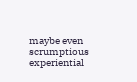maybe even scrumptious experiential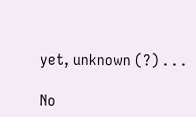yet, unknown (?) . . .

No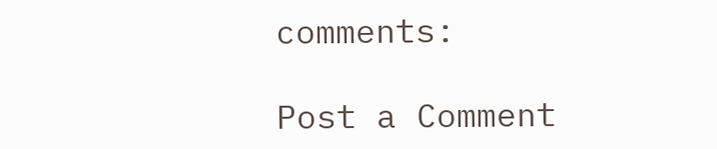comments:

Post a Comment